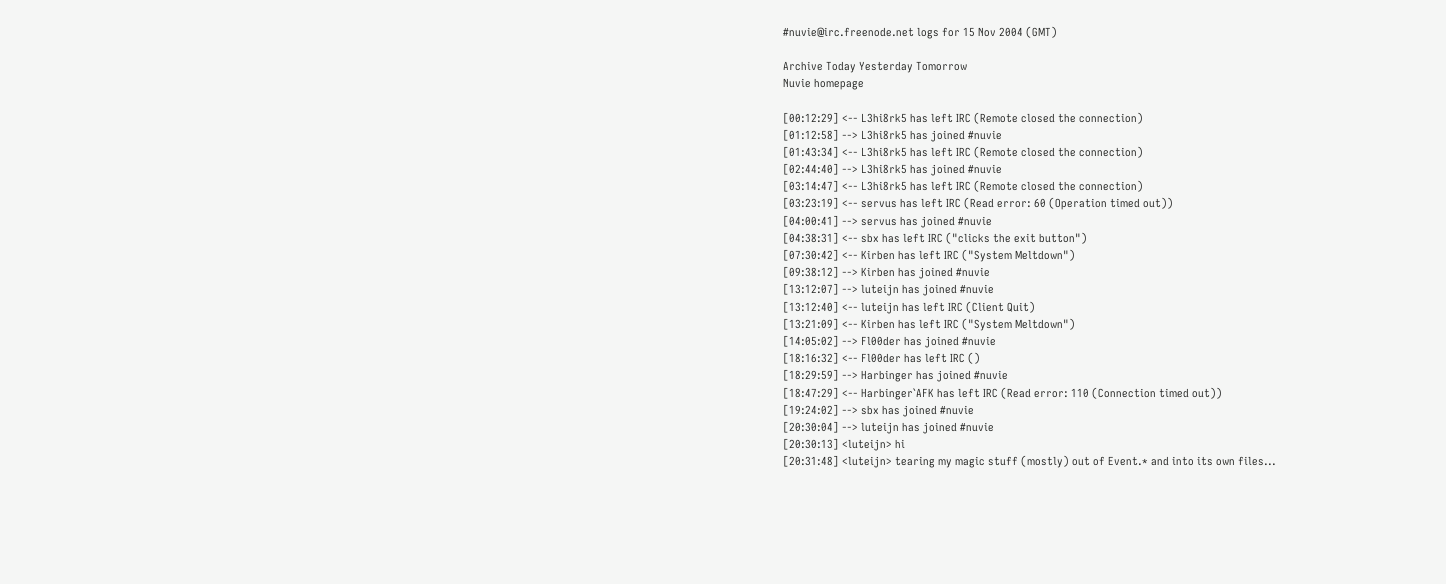#nuvie@irc.freenode.net logs for 15 Nov 2004 (GMT)

Archive Today Yesterday Tomorrow
Nuvie homepage

[00:12:29] <-- L3hi8rk5 has left IRC (Remote closed the connection)
[01:12:58] --> L3hi8rk5 has joined #nuvie
[01:43:34] <-- L3hi8rk5 has left IRC (Remote closed the connection)
[02:44:40] --> L3hi8rk5 has joined #nuvie
[03:14:47] <-- L3hi8rk5 has left IRC (Remote closed the connection)
[03:23:19] <-- servus has left IRC (Read error: 60 (Operation timed out))
[04:00:41] --> servus has joined #nuvie
[04:38:31] <-- sbx has left IRC ("clicks the exit button")
[07:30:42] <-- Kirben has left IRC ("System Meltdown")
[09:38:12] --> Kirben has joined #nuvie
[13:12:07] --> luteijn has joined #nuvie
[13:12:40] <-- luteijn has left IRC (Client Quit)
[13:21:09] <-- Kirben has left IRC ("System Meltdown")
[14:05:02] --> Fl00der has joined #nuvie
[18:16:32] <-- Fl00der has left IRC ()
[18:29:59] --> Harbinger has joined #nuvie
[18:47:29] <-- Harbinger`AFK has left IRC (Read error: 110 (Connection timed out))
[19:24:02] --> sbx has joined #nuvie
[20:30:04] --> luteijn has joined #nuvie
[20:30:13] <luteijn> hi
[20:31:48] <luteijn> tearing my magic stuff (mostly) out of Event.* and into its own files...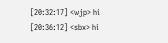[20:32:17] <wjp> hi
[20:36:12] <sbx> hi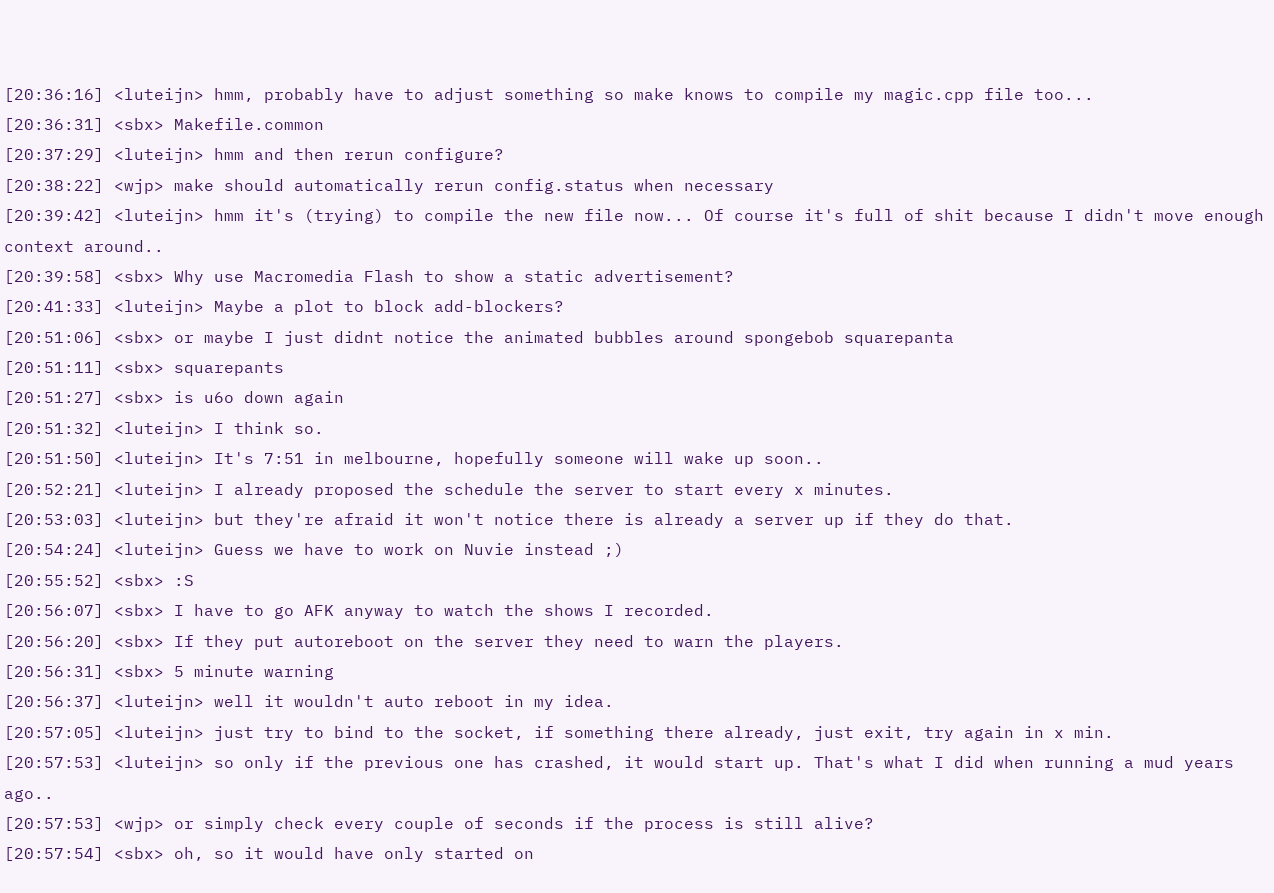[20:36:16] <luteijn> hmm, probably have to adjust something so make knows to compile my magic.cpp file too...
[20:36:31] <sbx> Makefile.common
[20:37:29] <luteijn> hmm and then rerun configure?
[20:38:22] <wjp> make should automatically rerun config.status when necessary
[20:39:42] <luteijn> hmm it's (trying) to compile the new file now... Of course it's full of shit because I didn't move enough context around..
[20:39:58] <sbx> Why use Macromedia Flash to show a static advertisement?
[20:41:33] <luteijn> Maybe a plot to block add-blockers?
[20:51:06] <sbx> or maybe I just didnt notice the animated bubbles around spongebob squarepanta
[20:51:11] <sbx> squarepants
[20:51:27] <sbx> is u6o down again
[20:51:32] <luteijn> I think so.
[20:51:50] <luteijn> It's 7:51 in melbourne, hopefully someone will wake up soon..
[20:52:21] <luteijn> I already proposed the schedule the server to start every x minutes.
[20:53:03] <luteijn> but they're afraid it won't notice there is already a server up if they do that.
[20:54:24] <luteijn> Guess we have to work on Nuvie instead ;)
[20:55:52] <sbx> :S
[20:56:07] <sbx> I have to go AFK anyway to watch the shows I recorded.
[20:56:20] <sbx> If they put autoreboot on the server they need to warn the players.
[20:56:31] <sbx> 5 minute warning
[20:56:37] <luteijn> well it wouldn't auto reboot in my idea.
[20:57:05] <luteijn> just try to bind to the socket, if something there already, just exit, try again in x min.
[20:57:53] <luteijn> so only if the previous one has crashed, it would start up. That's what I did when running a mud years ago..
[20:57:53] <wjp> or simply check every couple of seconds if the process is still alive?
[20:57:54] <sbx> oh, so it would have only started on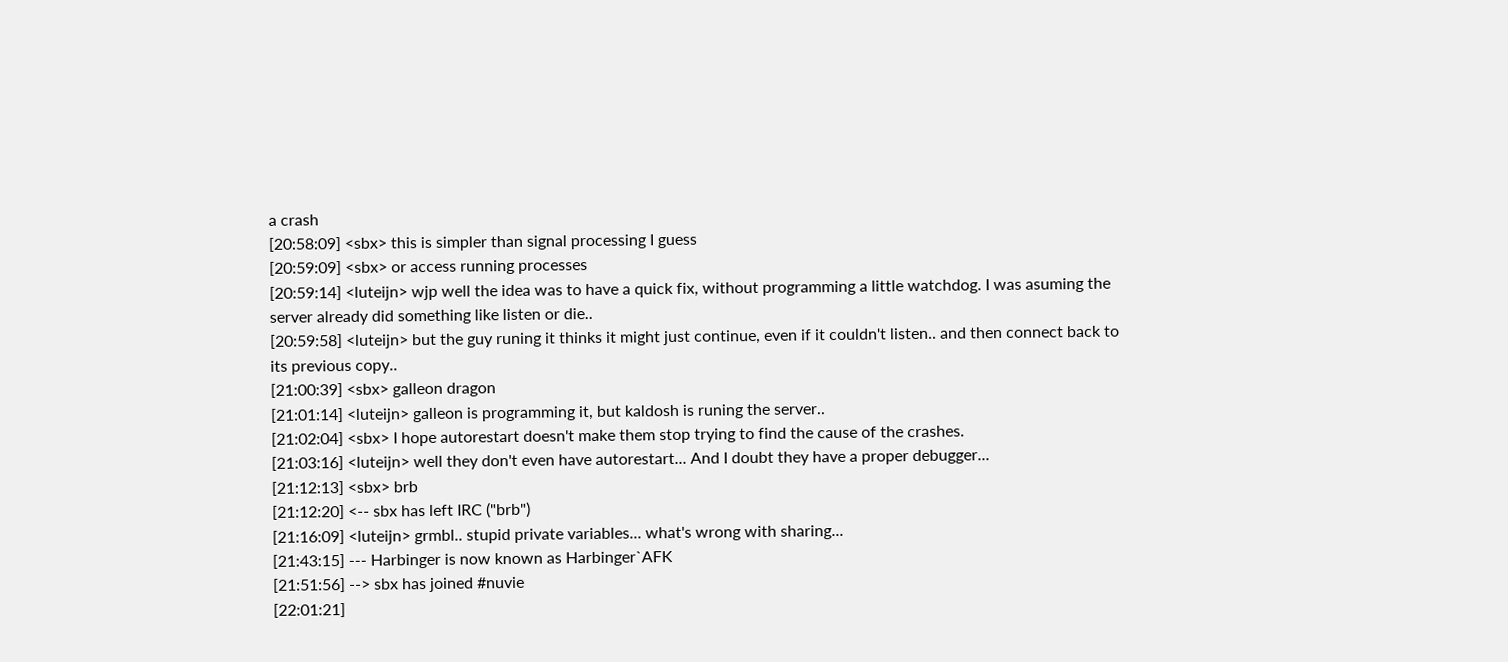a crash
[20:58:09] <sbx> this is simpler than signal processing I guess
[20:59:09] <sbx> or access running processes
[20:59:14] <luteijn> wjp well the idea was to have a quick fix, without programming a little watchdog. I was asuming the server already did something like listen or die..
[20:59:58] <luteijn> but the guy runing it thinks it might just continue, even if it couldn't listen.. and then connect back to its previous copy..
[21:00:39] <sbx> galleon dragon
[21:01:14] <luteijn> galleon is programming it, but kaldosh is runing the server..
[21:02:04] <sbx> I hope autorestart doesn't make them stop trying to find the cause of the crashes.
[21:03:16] <luteijn> well they don't even have autorestart... And I doubt they have a proper debugger...
[21:12:13] <sbx> brb
[21:12:20] <-- sbx has left IRC ("brb")
[21:16:09] <luteijn> grmbl.. stupid private variables... what's wrong with sharing...
[21:43:15] --- Harbinger is now known as Harbinger`AFK
[21:51:56] --> sbx has joined #nuvie
[22:01:21]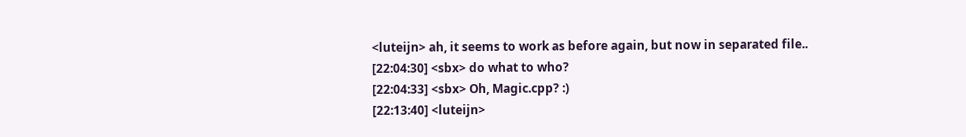<luteijn> ah, it seems to work as before again, but now in separated file..
[22:04:30] <sbx> do what to who?
[22:04:33] <sbx> Oh, Magic.cpp? :)
[22:13:40] <luteijn>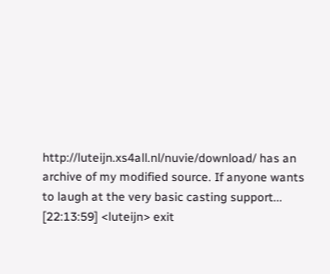http://luteijn.xs4all.nl/nuvie/download/ has an archive of my modified source. If anyone wants to laugh at the very basic casting support...
[22:13:59] <luteijn> exit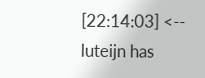[22:14:03] <-- luteijn has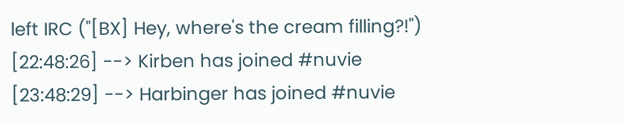left IRC ("[BX] Hey, where's the cream filling?!")
[22:48:26] --> Kirben has joined #nuvie
[23:48:29] --> Harbinger has joined #nuvie